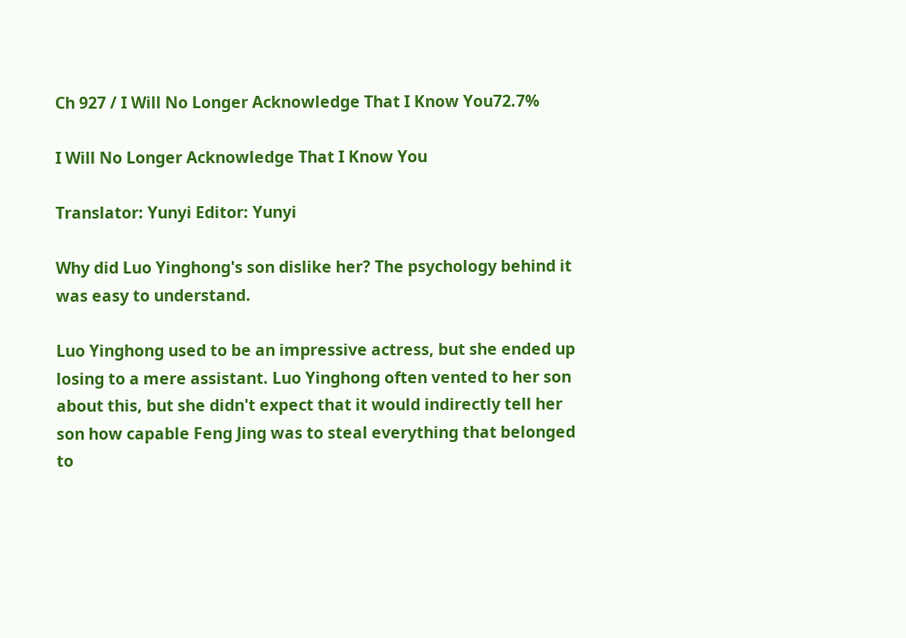Ch 927 / I Will No Longer Acknowledge That I Know You72.7%

I Will No Longer Acknowledge That I Know You

Translator: Yunyi Editor: Yunyi

Why did Luo Yinghong's son dislike her? The psychology behind it was easy to understand.

Luo Yinghong used to be an impressive actress, but she ended up losing to a mere assistant. Luo Yinghong often vented to her son about this, but she didn't expect that it would indirectly tell her son how capable Feng Jing was to steal everything that belonged to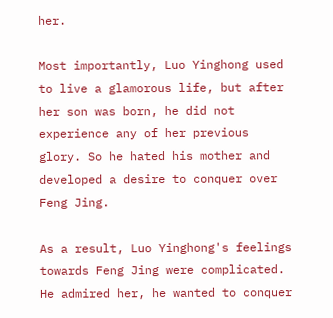her.

Most importantly, Luo Yinghong used to live a glamorous life, but after her son was born, he did not experience any of her previous glory. So he hated his mother and developed a desire to conquer over Feng Jing.

As a result, Luo Yinghong's feelings towards Feng Jing were complicated. He admired her, he wanted to conquer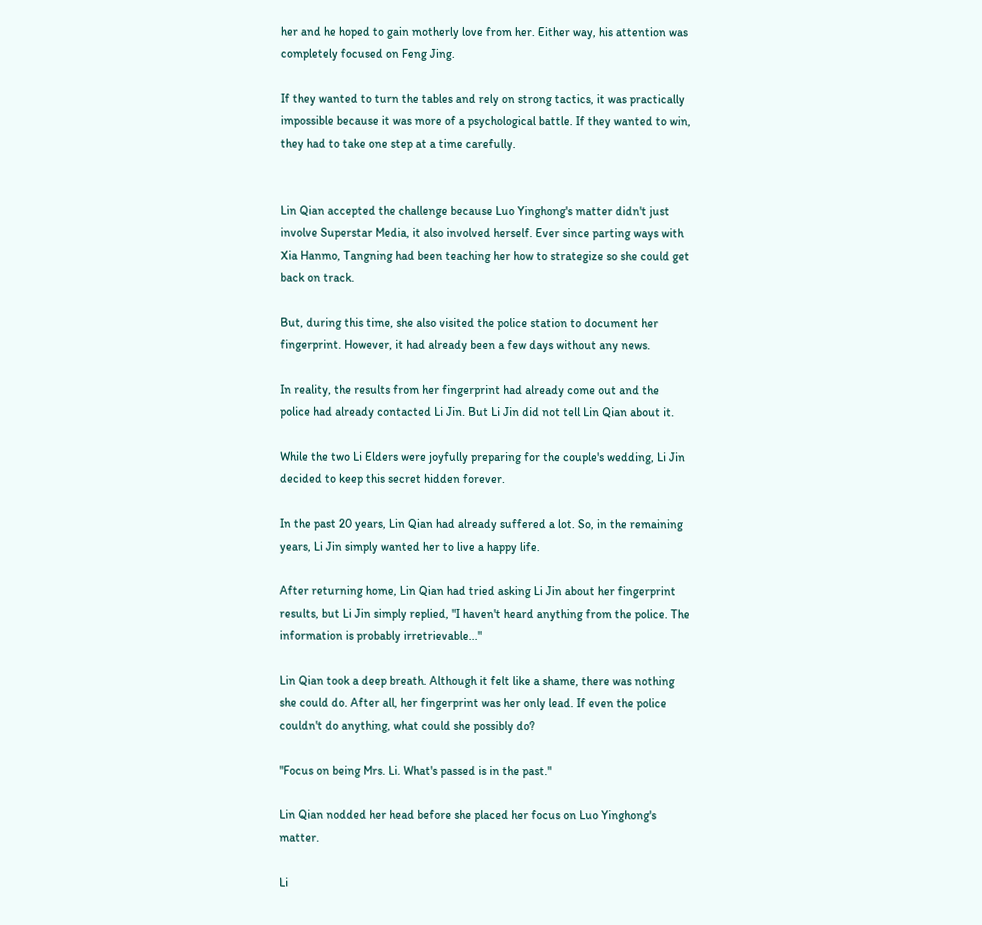her and he hoped to gain motherly love from her. Either way, his attention was completely focused on Feng Jing.

If they wanted to turn the tables and rely on strong tactics, it was practically impossible because it was more of a psychological battle. If they wanted to win, they had to take one step at a time carefully.


Lin Qian accepted the challenge because Luo Yinghong's matter didn't just involve Superstar Media, it also involved herself. Ever since parting ways with Xia Hanmo, Tangning had been teaching her how to strategize so she could get back on track.

But, during this time, she also visited the police station to document her fingerprint. However, it had already been a few days without any news.

In reality, the results from her fingerprint had already come out and the police had already contacted Li Jin. But Li Jin did not tell Lin Qian about it.

While the two Li Elders were joyfully preparing for the couple's wedding, Li Jin decided to keep this secret hidden forever.

In the past 20 years, Lin Qian had already suffered a lot. So, in the remaining years, Li Jin simply wanted her to live a happy life.

After returning home, Lin Qian had tried asking Li Jin about her fingerprint results, but Li Jin simply replied, "I haven't heard anything from the police. The information is probably irretrievable..."

Lin Qian took a deep breath. Although it felt like a shame, there was nothing she could do. After all, her fingerprint was her only lead. If even the police couldn't do anything, what could she possibly do?

"Focus on being Mrs. Li. What's passed is in the past."

Lin Qian nodded her head before she placed her focus on Luo Yinghong's matter.

Li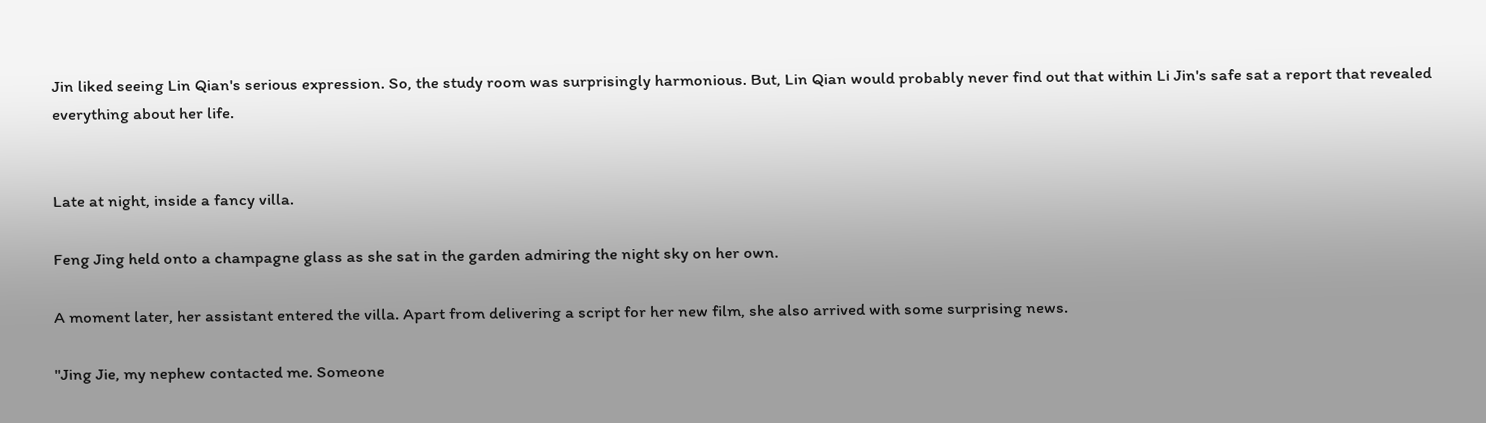Jin liked seeing Lin Qian's serious expression. So, the study room was surprisingly harmonious. But, Lin Qian would probably never find out that within Li Jin's safe sat a report that revealed everything about her life.


Late at night, inside a fancy villa.

Feng Jing held onto a champagne glass as she sat in the garden admiring the night sky on her own.

A moment later, her assistant entered the villa. Apart from delivering a script for her new film, she also arrived with some surprising news.

"Jing Jie, my nephew contacted me. Someone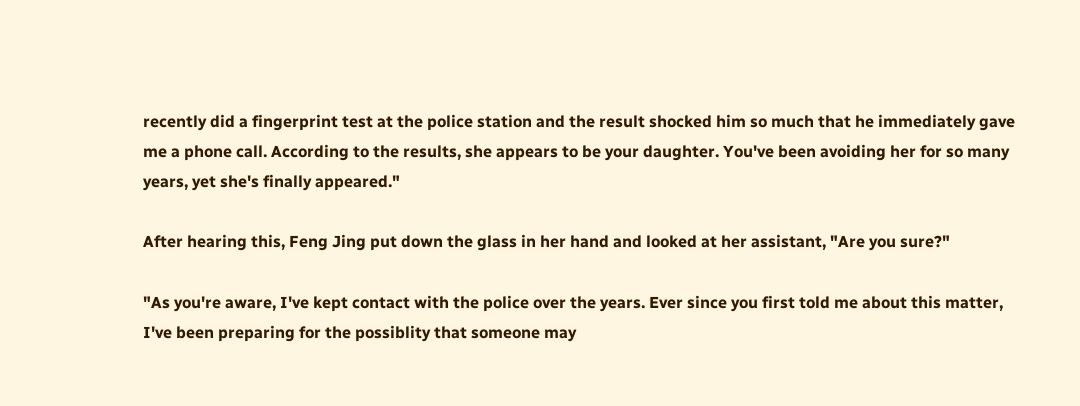recently did a fingerprint test at the police station and the result shocked him so much that he immediately gave me a phone call. According to the results, she appears to be your daughter. You've been avoiding her for so many years, yet she's finally appeared."

After hearing this, Feng Jing put down the glass in her hand and looked at her assistant, "Are you sure?"

"As you're aware, I've kept contact with the police over the years. Ever since you first told me about this matter, I've been preparing for the possiblity that someone may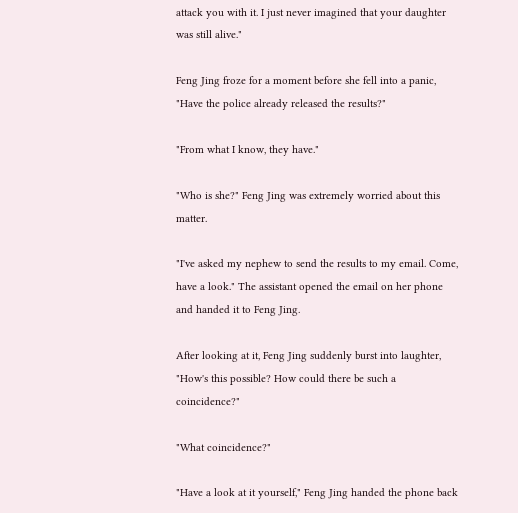attack you with it. I just never imagined that your daughter was still alive."

Feng Jing froze for a moment before she fell into a panic, "Have the police already released the results?"

"From what I know, they have."

"Who is she?" Feng Jing was extremely worried about this matter.

"I've asked my nephew to send the results to my email. Come, have a look." The assistant opened the email on her phone and handed it to Feng Jing.

After looking at it, Feng Jing suddenly burst into laughter, "How's this possible? How could there be such a coincidence?"

"What coincidence?"

"Have a look at it yourself," Feng Jing handed the phone back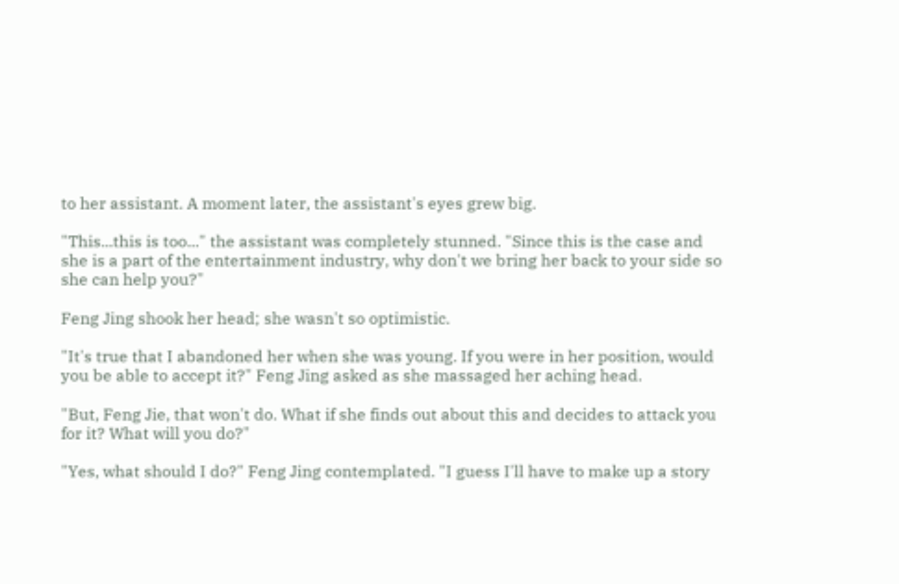to her assistant. A moment later, the assistant's eyes grew big.

"This...this is too..." the assistant was completely stunned. "Since this is the case and she is a part of the entertainment industry, why don't we bring her back to your side so she can help you?"

Feng Jing shook her head; she wasn't so optimistic.

"It's true that I abandoned her when she was young. If you were in her position, would you be able to accept it?" Feng Jing asked as she massaged her aching head.

"But, Feng Jie, that won't do. What if she finds out about this and decides to attack you for it? What will you do?"

"Yes, what should I do?" Feng Jing contemplated. "I guess I'll have to make up a story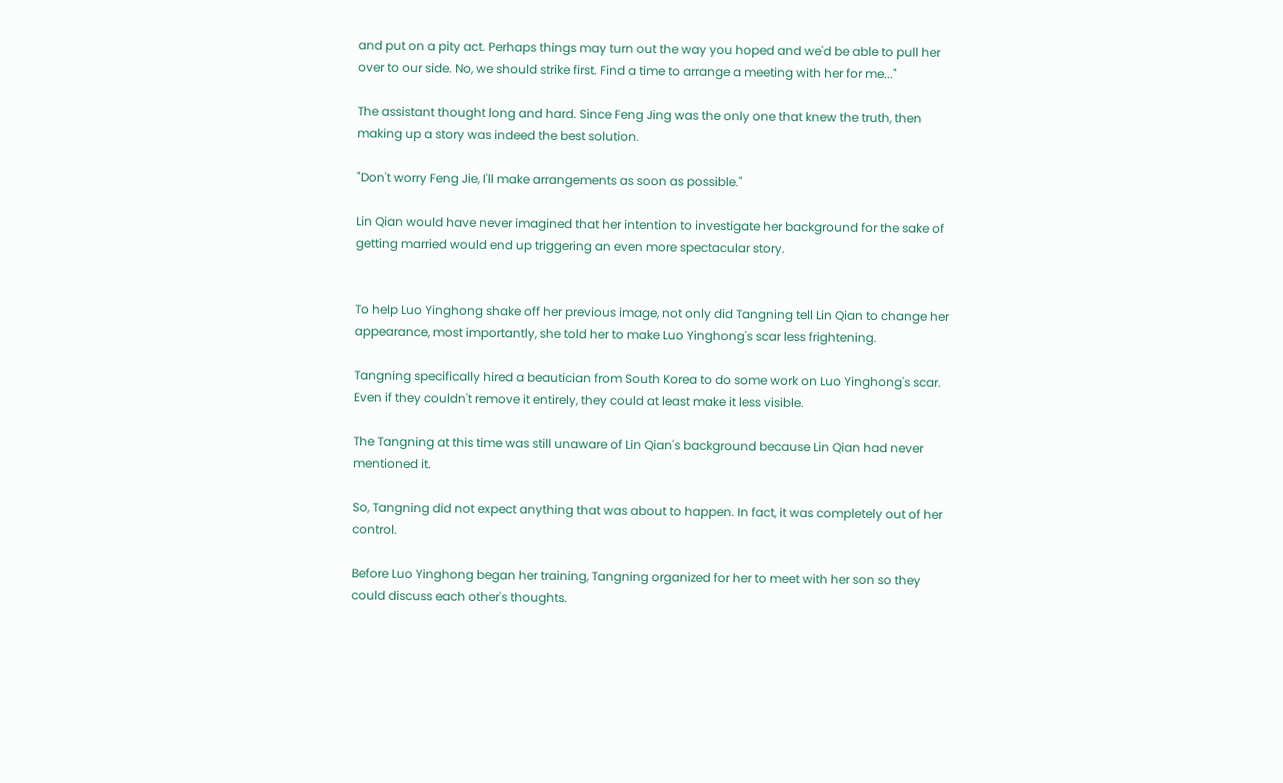and put on a pity act. Perhaps things may turn out the way you hoped and we'd be able to pull her over to our side. No, we should strike first. Find a time to arrange a meeting with her for me..."

The assistant thought long and hard. Since Feng Jing was the only one that knew the truth, then making up a story was indeed the best solution.

"Don't worry Feng Jie, I'll make arrangements as soon as possible."

Lin Qian would have never imagined that her intention to investigate her background for the sake of getting married would end up triggering an even more spectacular story.


To help Luo Yinghong shake off her previous image, not only did Tangning tell Lin Qian to change her appearance, most importantly, she told her to make Luo Yinghong's scar less frightening.

Tangning specifically hired a beautician from South Korea to do some work on Luo Yinghong's scar. Even if they couldn't remove it entirely, they could at least make it less visible.

The Tangning at this time was still unaware of Lin Qian's background because Lin Qian had never mentioned it.

So, Tangning did not expect anything that was about to happen. In fact, it was completely out of her control.

Before Luo Yinghong began her training, Tangning organized for her to meet with her son so they could discuss each other's thoughts.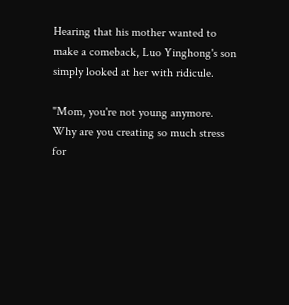Hearing that his mother wanted to make a comeback, Luo Yinghong's son simply looked at her with ridicule.

"Mom, you're not young anymore. Why are you creating so much stress for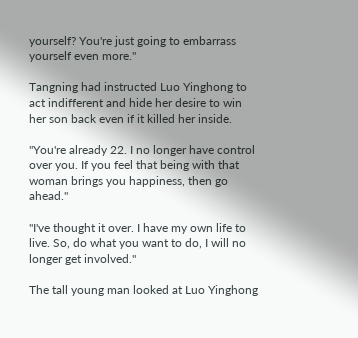yourself? You're just going to embarrass yourself even more."

Tangning had instructed Luo Yinghong to act indifferent and hide her desire to win her son back even if it killed her inside.

"You're already 22. I no longer have control over you. If you feel that being with that woman brings you happiness, then go ahead."

"I've thought it over. I have my own life to live. So, do what you want to do, I will no longer get involved."

The tall young man looked at Luo Yinghong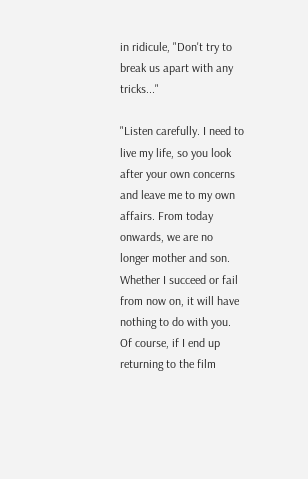in ridicule, "Don't try to break us apart with any tricks..."

"Listen carefully. I need to live my life, so you look after your own concerns and leave me to my own affairs. From today onwards, we are no longer mother and son. Whether I succeed or fail from now on, it will have nothing to do with you. Of course, if I end up returning to the film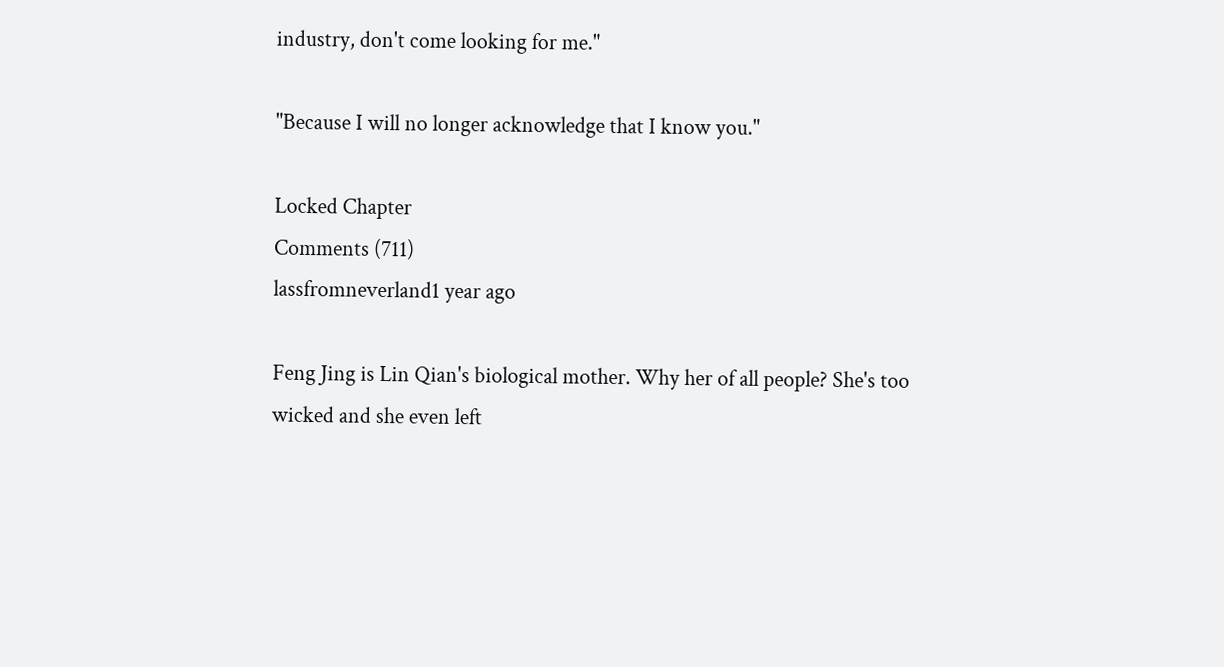industry, don't come looking for me."

"Because I will no longer acknowledge that I know you."

Locked Chapter
Comments (711)
lassfromneverland1 year ago

Feng Jing is Lin Qian's biological mother. Why her of all people? She's too wicked and she even left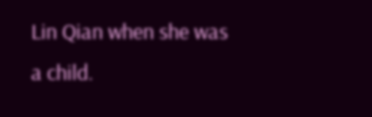Lin Qian when she was a child.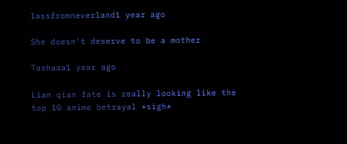lassfromneverland1 year ago

She doesn't deserve to be a mother

Tashaaa1 year ago

Lian qian fate is really looking like the top 10 anime betrayal *sigh*